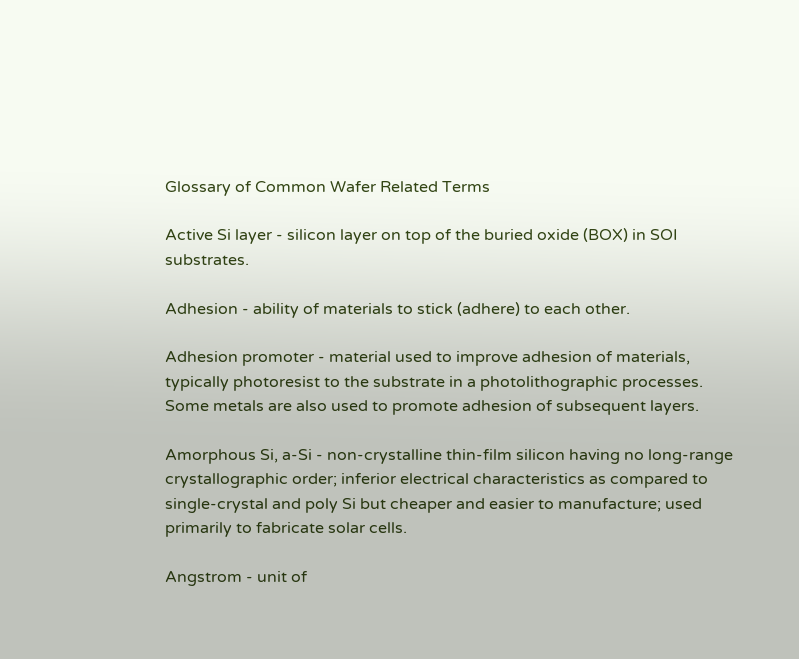Glossary of Common Wafer Related Terms

Active Si layer - silicon layer on top of the buried oxide (BOX) in SOI substrates.

Adhesion - ability of materials to stick (adhere) to each other.

Adhesion promoter - material used to improve adhesion of materials, typically photoresist to the substrate in a photolithographic processes. Some metals are also used to promote adhesion of subsequent layers.

Amorphous Si, a-Si - non-crystalline thin-film silicon having no long-range crystallographic order; inferior electrical characteristics as compared to single-crystal and poly Si but cheaper and easier to manufacture; used primarily to fabricate solar cells.

Angstrom - unit of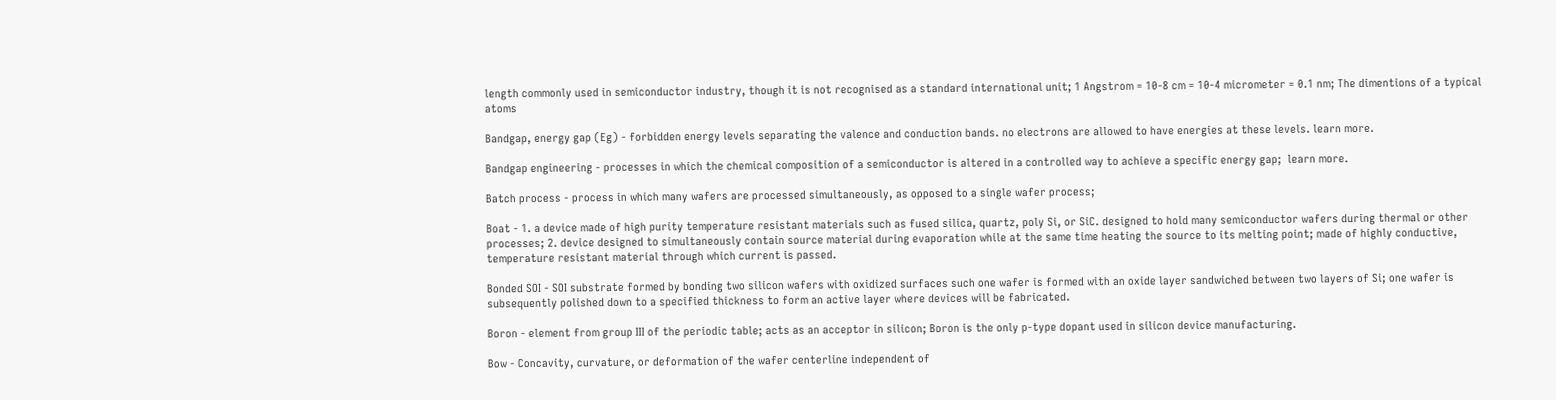length commonly used in semiconductor industry, though it is not recognised as a standard international unit; 1 Angstrom = 10-8 cm = 10-4 micrometer = 0.1 nm; The dimentions of a typical atoms

Bandgap, energy gap (Eg) - forbidden energy levels separating the valence and conduction bands. no electrons are allowed to have energies at these levels. learn more.

Bandgap engineering - processes in which the chemical composition of a semiconductor is altered in a controlled way to achieve a specific energy gap;  learn more.

Batch process - process in which many wafers are processed simultaneously, as opposed to a single wafer process;

Boat - 1. a device made of high purity temperature resistant materials such as fused silica, quartz, poly Si, or SiC. designed to hold many semiconductor wafers during thermal or other processes; 2. device designed to simultaneously contain source material during evaporation while at the same time heating the source to its melting point; made of highly conductive, temperature resistant material through which current is passed.

Bonded SOI - SOI substrate formed by bonding two silicon wafers with oxidized surfaces such one wafer is formed with an oxide layer sandwiched between two layers of Si; one wafer is subsequently polished down to a specified thickness to form an active layer where devices will be fabricated.

Boron - element from group III of the periodic table; acts as an acceptor in silicon; Boron is the only p-type dopant used in silicon device manufacturing.

Bow - Concavity, curvature, or deformation of the wafer centerline independent of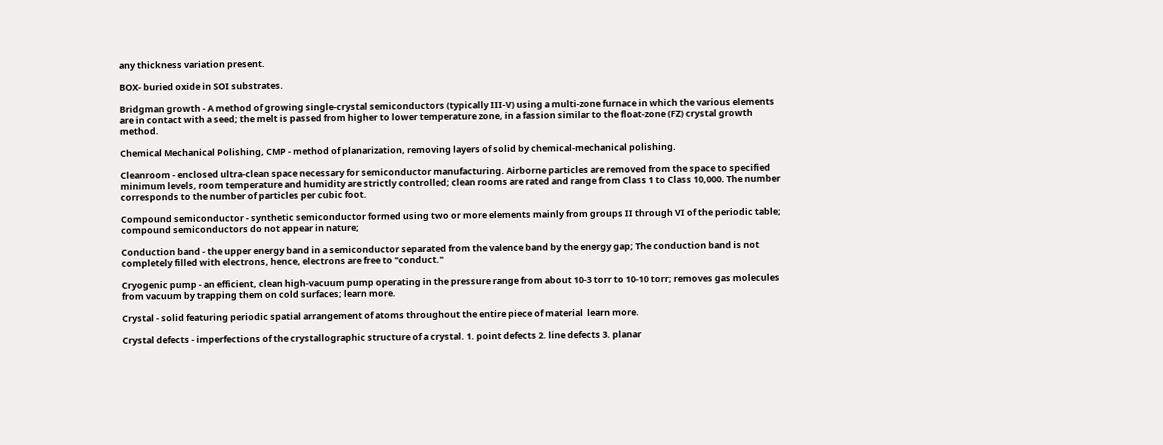any thickness variation present.

BOX- buried oxide in SOI substrates.

Bridgman growth - A method of growing single-crystal semiconductors (typically III-V) using a multi-zone furnace in which the various elements are in contact with a seed; the melt is passed from higher to lower temperature zone, in a fassion similar to the float-zone (FZ) crystal growth method.

Chemical Mechanical Polishing, CMP - method of planarization, removing layers of solid by chemical-mechanical polishing.

Cleanroom - enclosed ultra-clean space necessary for semiconductor manufacturing. Airborne particles are removed from the space to specified minimum levels, room temperature and humidity are strictly controlled; clean rooms are rated and range from Class 1 to Class 10,000. The number corresponds to the number of particles per cubic foot.

Compound semiconductor - synthetic semiconductor formed using two or more elements mainly from groups II through VI of the periodic table; compound semiconductors do not appear in nature;

Conduction band - the upper energy band in a semiconductor separated from the valence band by the energy gap; The conduction band is not completely filled with electrons, hence, electrons are free to "conduct."

Cryogenic pump - an efficient, clean high-vacuum pump operating in the pressure range from about 10-3 torr to 10-10 torr; removes gas molecules from vacuum by trapping them on cold surfaces; learn more.

Crystal - solid featuring periodic spatial arrangement of atoms throughout the entire piece of material  learn more.

Crystal defects - imperfections of the crystallographic structure of a crystal. 1. point defects 2. line defects 3. planar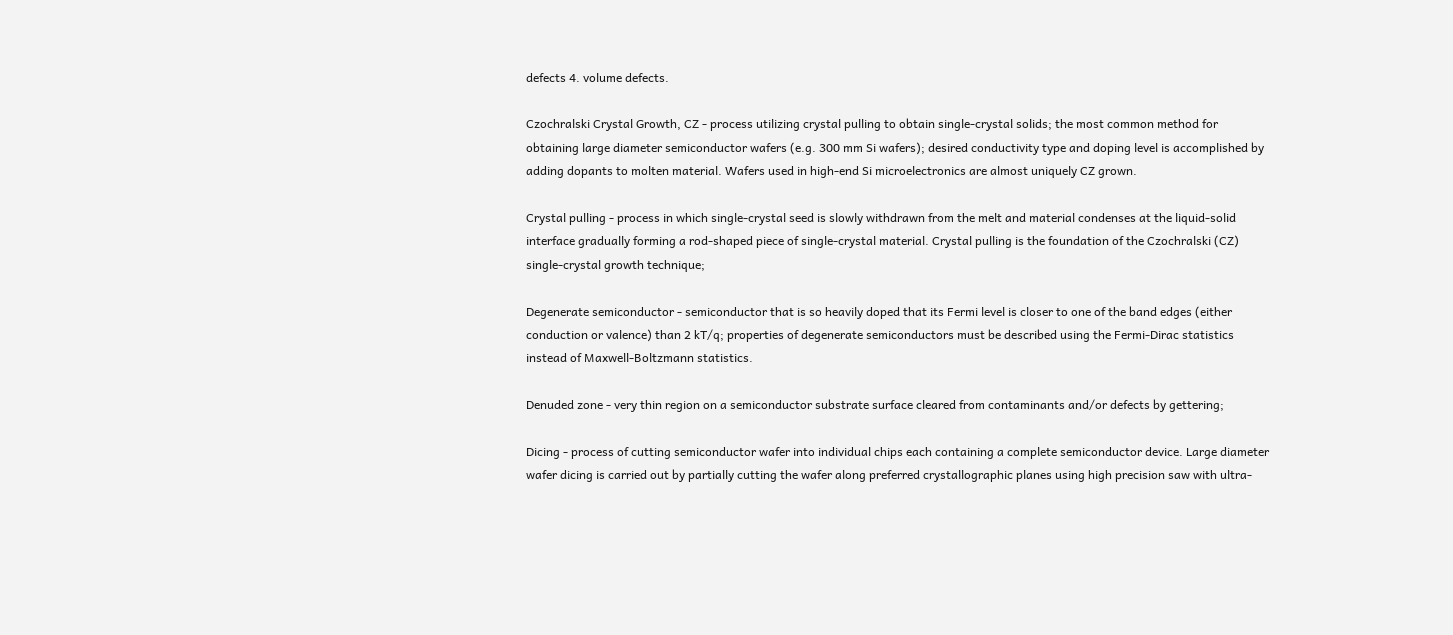defects 4. volume defects.

Czochralski Crystal Growth, CZ - process utilizing crystal pulling to obtain single-crystal solids; the most common method for obtaining large diameter semiconductor wafers (e.g. 300 mm Si wafers); desired conductivity type and doping level is accomplished by adding dopants to molten material. Wafers used in high-end Si microelectronics are almost uniquely CZ grown.

Crystal pulling - process in which single-crystal seed is slowly withdrawn from the melt and material condenses at the liquid-solid interface gradually forming a rod-shaped piece of single-crystal material. Crystal pulling is the foundation of the Czochralski (CZ) single-crystal growth technique;

Degenerate semiconductor - semiconductor that is so heavily doped that its Fermi level is closer to one of the band edges (either conduction or valence) than 2 kT/q; properties of degenerate semiconductors must be described using the Fermi-Dirac statistics instead of Maxwell-Boltzmann statistics.

Denuded zone - very thin region on a semiconductor substrate surface cleared from contaminants and/or defects by gettering;

Dicing - process of cutting semiconductor wafer into individual chips each containing a complete semiconductor device. Large diameter wafer dicing is carried out by partially cutting the wafer along preferred crystallographic planes using high precision saw with ultra-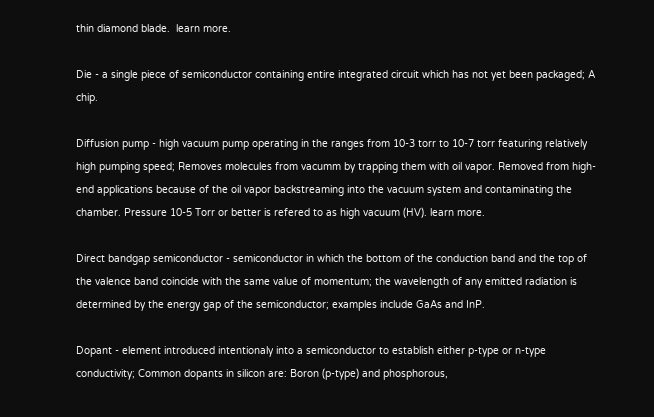thin diamond blade.  learn more.

Die - a single piece of semiconductor containing entire integrated circuit which has not yet been packaged; A chip.

Diffusion pump - high vacuum pump operating in the ranges from 10-3 torr to 10-7 torr featuring relatively high pumping speed; Removes molecules from vacumm by trapping them with oil vapor. Removed from high-end applications because of the oil vapor backstreaming into the vacuum system and contaminating the chamber. Pressure 10-5 Torr or better is refered to as high vacuum (HV). learn more.

Direct bandgap semiconductor - semiconductor in which the bottom of the conduction band and the top of the valence band coincide with the same value of momentum; the wavelength of any emitted radiation is determined by the energy gap of the semiconductor; examples include GaAs and InP.

Dopant - element introduced intentionaly into a semiconductor to establish either p-type or n-type conductivity; Common dopants in silicon are: Boron (p-type) and phosphorous,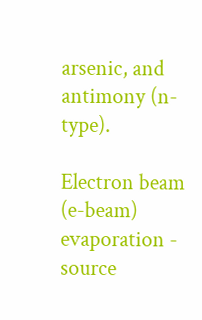arsenic, and antimony (n-type).

Electron beam (e-beam) evaporation - source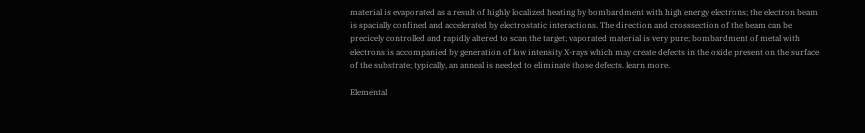material is evaporated as a result of highly localized heating by bombardment with high energy electrons; the electron beam is spacially confined and accelerated by electrostatic interactions. The direction and crosssection of the beam can be precicely controlled and rapidly altered to scan the target; vaporated material is very pure; bombardment of metal with electrons is accompanied by generation of low intensity X-rays which may create defects in the oxide present on the surface of the substrate; typically, an anneal is needed to eliminate those defects. learn more.

Elemental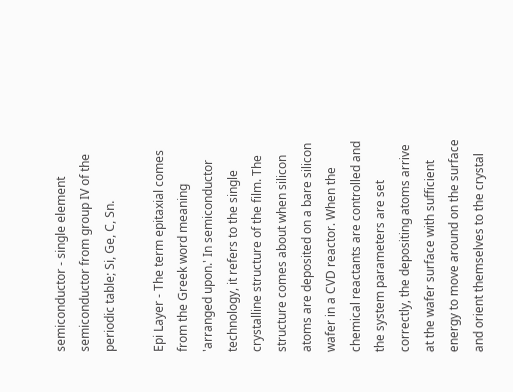semiconductor - single element semiconductor from group IV of the periodic table; Si, Ge, C, Sn.

Epi Layer - The term epitaxial comes from the Greek word meaning 'arranged upon.' In semiconductor technology, it refers to the single crystalline structure of the film. The structure comes about when silicon atoms are deposited on a bare silicon wafer in a CVD reactor. When the chemical reactants are controlled and the system parameters are set correctly, the depositing atoms arrive at the wafer surface with sufficient energy to move around on the surface and orient themselves to the crystal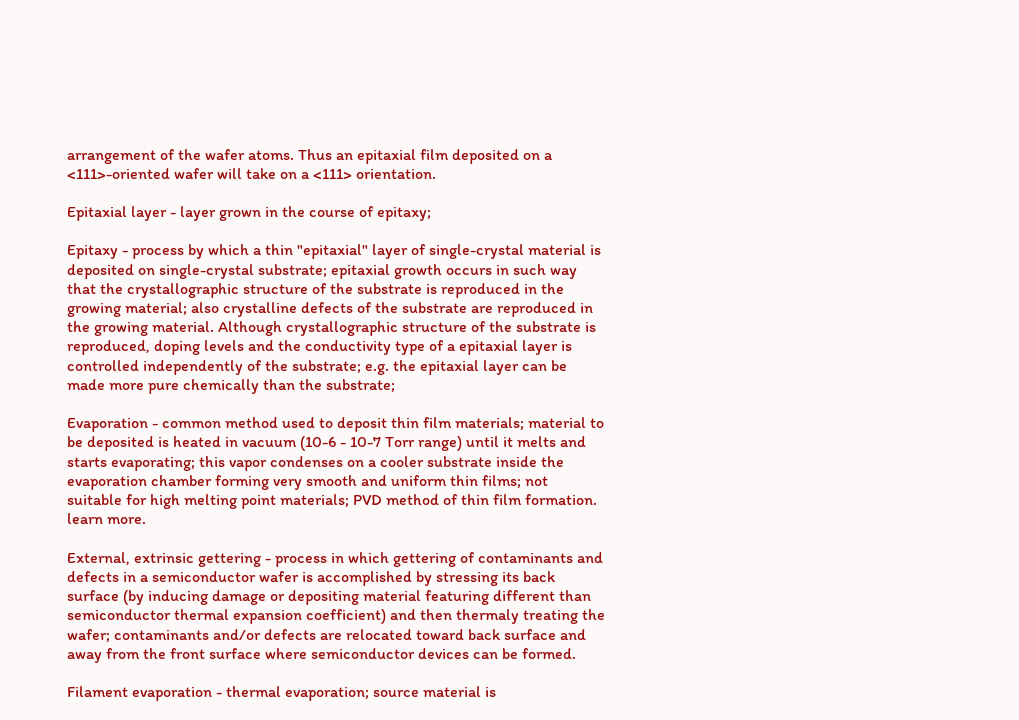arrangement of the wafer atoms. Thus an epitaxial film deposited on a <111>-oriented wafer will take on a <111> orientation.

Epitaxial layer - layer grown in the course of epitaxy;

Epitaxy - process by which a thin "epitaxial" layer of single-crystal material is deposited on single-crystal substrate; epitaxial growth occurs in such way that the crystallographic structure of the substrate is reproduced in the growing material; also crystalline defects of the substrate are reproduced in the growing material. Although crystallographic structure of the substrate is reproduced, doping levels and the conductivity type of a epitaxial layer is controlled independently of the substrate; e.g. the epitaxial layer can be made more pure chemically than the substrate;

Evaporation - common method used to deposit thin film materials; material to be deposited is heated in vacuum (10-6 - 10-7 Torr range) until it melts and starts evaporating; this vapor condenses on a cooler substrate inside the evaporation chamber forming very smooth and uniform thin films; not suitable for high melting point materials; PVD method of thin film formation. learn more.

External, extrinsic gettering - process in which gettering of contaminants and defects in a semiconductor wafer is accomplished by stressing its back surface (by inducing damage or depositing material featuring different than semiconductor thermal expansion coefficient) and then thermaly treating the wafer; contaminants and/or defects are relocated toward back surface and away from the front surface where semiconductor devices can be formed.

Filament evaporation - thermal evaporation; source material is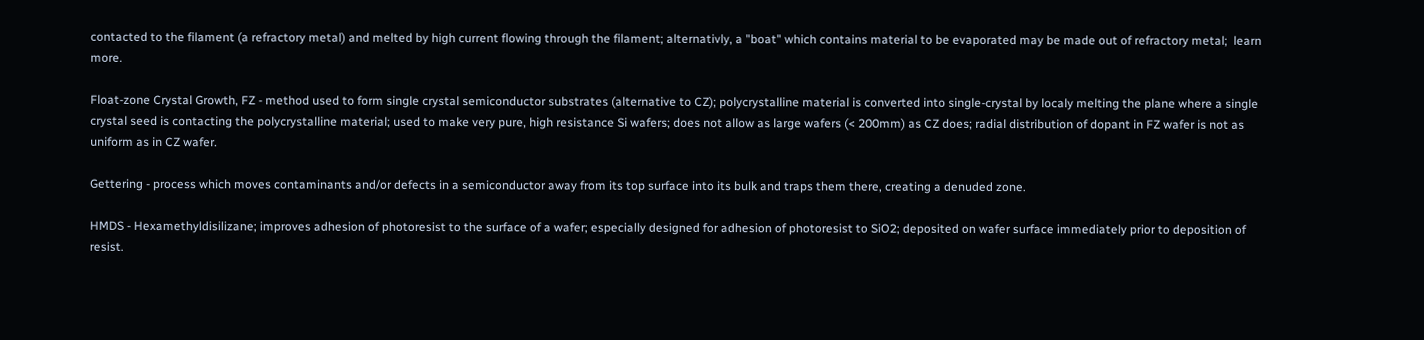contacted to the filament (a refractory metal) and melted by high current flowing through the filament; alternativly, a "boat" which contains material to be evaporated may be made out of refractory metal;  learn more.

Float-zone Crystal Growth, FZ - method used to form single crystal semiconductor substrates (alternative to CZ); polycrystalline material is converted into single-crystal by localy melting the plane where a single crystal seed is contacting the polycrystalline material; used to make very pure, high resistance Si wafers; does not allow as large wafers (< 200mm) as CZ does; radial distribution of dopant in FZ wafer is not as uniform as in CZ wafer.

Gettering - process which moves contaminants and/or defects in a semiconductor away from its top surface into its bulk and traps them there, creating a denuded zone.

HMDS - Hexamethyldisilizane; improves adhesion of photoresist to the surface of a wafer; especially designed for adhesion of photoresist to SiO2; deposited on wafer surface immediately prior to deposition of resist.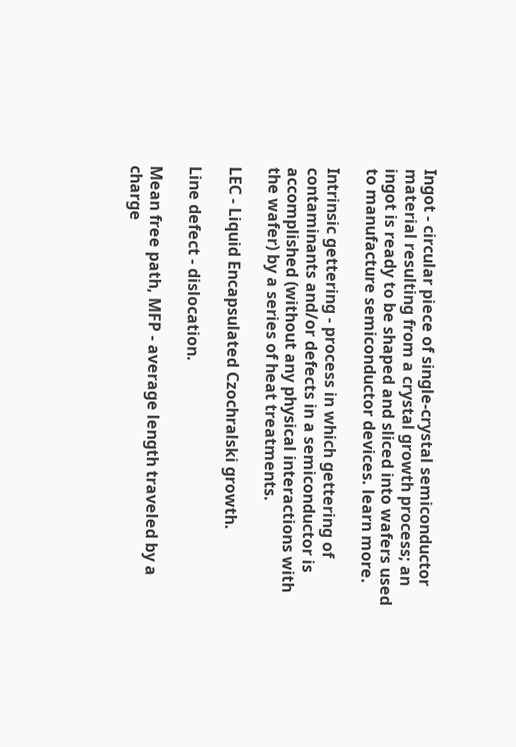Ingot - circular piece of single-crystal semiconductor material resulting from a crystal growth process; an ingot is ready to be shaped and sliced into wafers used to manufacture semiconductor devices. learn more.

Intrinsic gettering - process in which gettering of contaminants and/or defects in a semiconductor is accomplished (without any physical interactions with the wafer) by a series of heat treatments.

LEC - Liquid Encapsulated Czochralski growth.

Line defect - dislocation.

Mean free path, MFP - average length traveled by a charge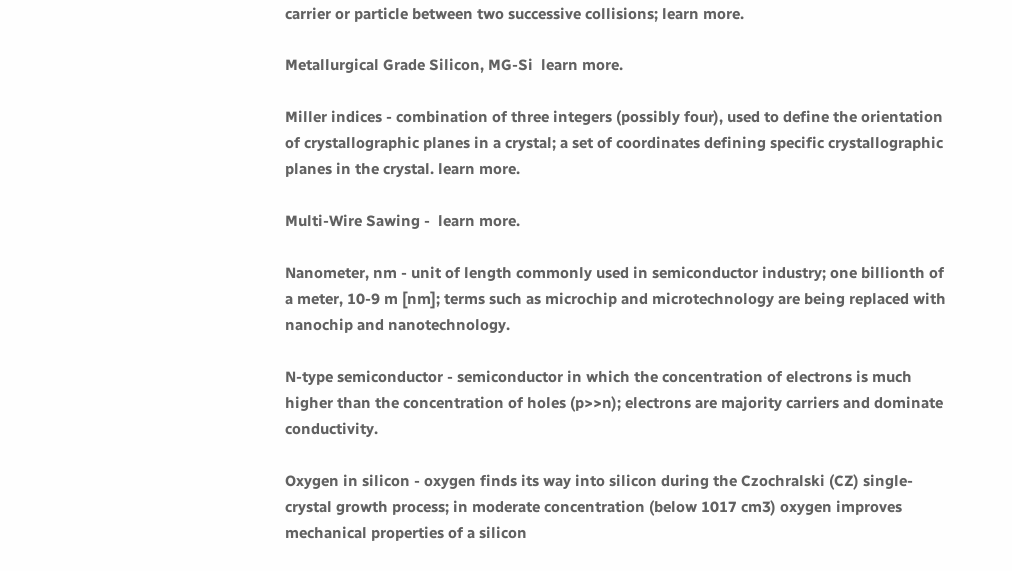carrier or particle between two successive collisions; learn more.

Metallurgical Grade Silicon, MG-Si  learn more.

Miller indices - combination of three integers (possibly four), used to define the orientation of crystallographic planes in a crystal; a set of coordinates defining specific crystallographic planes in the crystal. learn more.

Multi-Wire Sawing -  learn more.

Nanometer, nm - unit of length commonly used in semiconductor industry; one billionth of a meter, 10-9 m [nm]; terms such as microchip and microtechnology are being replaced with nanochip and nanotechnology.

N-type semiconductor - semiconductor in which the concentration of electrons is much higher than the concentration of holes (p>>n); electrons are majority carriers and dominate conductivity.

Oxygen in silicon - oxygen finds its way into silicon during the Czochralski (CZ) single-crystal growth process; in moderate concentration (below 1017 cm3) oxygen improves mechanical properties of a silicon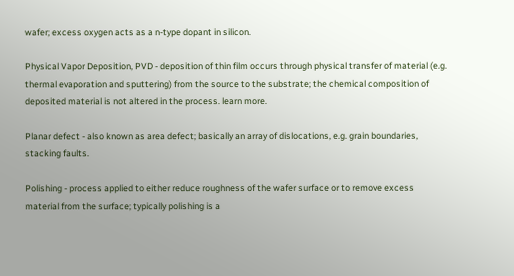wafer; excess oxygen acts as a n-type dopant in silicon.

Physical Vapor Deposition, PVD - deposition of thin film occurs through physical transfer of material (e.g. thermal evaporation and sputtering) from the source to the substrate; the chemical composition of deposited material is not altered in the process. learn more.

Planar defect - also known as area defect; basically an array of dislocations, e.g. grain boundaries, stacking faults.

Polishing - process applied to either reduce roughness of the wafer surface or to remove excess material from the surface; typically polishing is a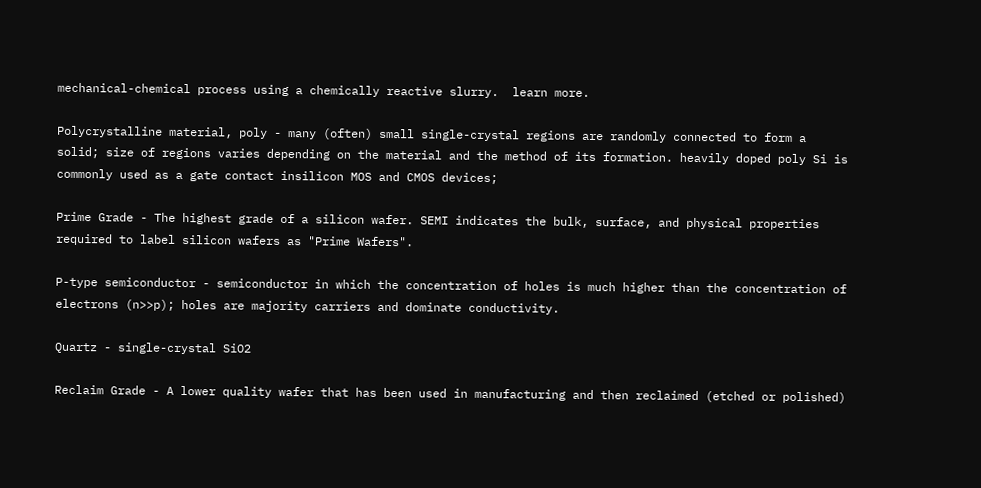mechanical-chemical process using a chemically reactive slurry.  learn more.

Polycrystalline material, poly - many (often) small single-crystal regions are randomly connected to form a solid; size of regions varies depending on the material and the method of its formation. heavily doped poly Si is commonly used as a gate contact insilicon MOS and CMOS devices;

Prime Grade - The highest grade of a silicon wafer. SEMI indicates the bulk, surface, and physical properties required to label silicon wafers as "Prime Wafers".

P-type semiconductor - semiconductor in which the concentration of holes is much higher than the concentration of electrons (n>>p); holes are majority carriers and dominate conductivity.

Quartz - single-crystal SiO2

Reclaim Grade - A lower quality wafer that has been used in manufacturing and then reclaimed (etched or polished)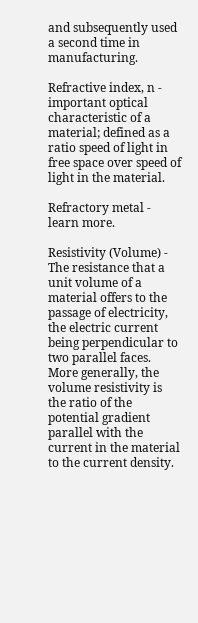and subsequently used a second time in manufacturing.

Refractive index, n - important optical characteristic of a material; defined as a ratio speed of light in free space over speed of light in the material.

Refractory metal -  learn more.

Resistivity (Volume) - The resistance that a unit volume of a material offers to the passage of electricity, the electric current being perpendicular to two parallel faces. More generally, the volume resistivity is the ratio of the potential gradient parallel with the current in the material to the current density.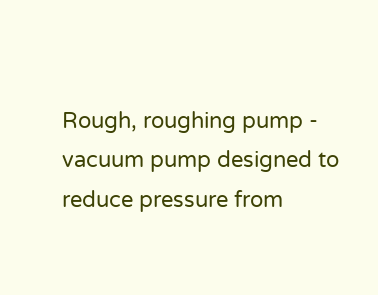Rough, roughing pump - vacuum pump designed to reduce pressure from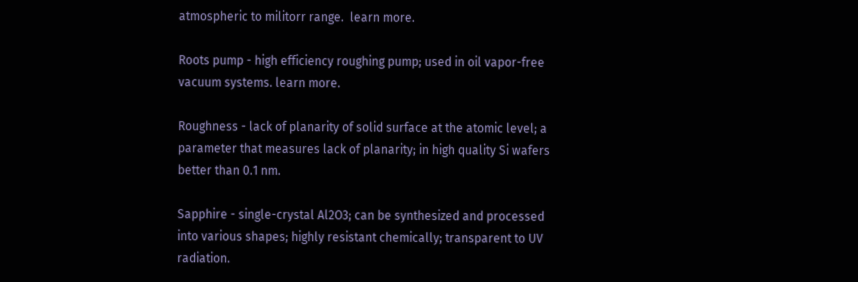atmospheric to militorr range.  learn more.

Roots pump - high efficiency roughing pump; used in oil vapor-free vacuum systems. learn more.

Roughness - lack of planarity of solid surface at the atomic level; a parameter that measures lack of planarity; in high quality Si wafers better than 0.1 nm.

Sapphire - single-crystal Al2O3; can be synthesized and processed into various shapes; highly resistant chemically; transparent to UV radiation.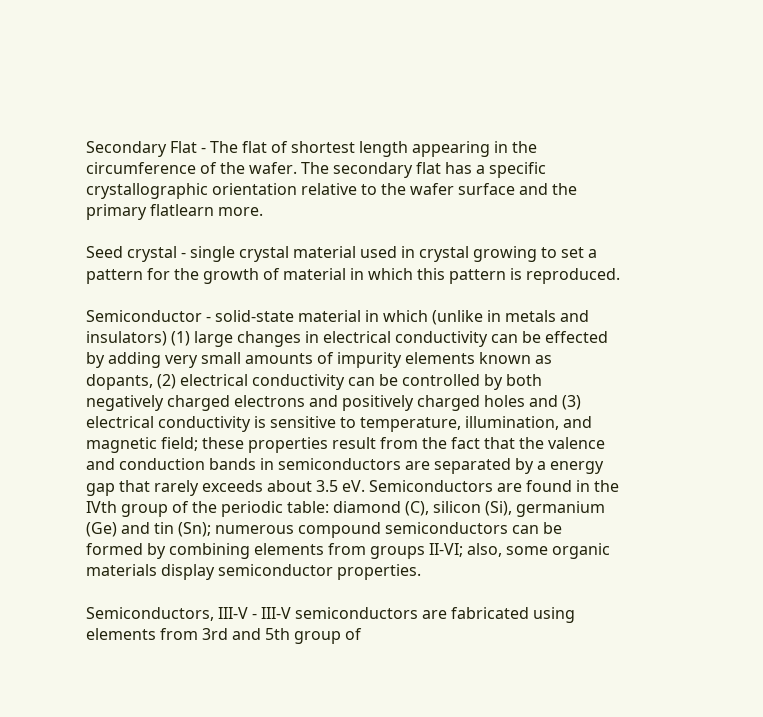Secondary Flat - The flat of shortest length appearing in the circumference of the wafer. The secondary flat has a specific crystallographic orientation relative to the wafer surface and the primary flatlearn more.

Seed crystal - single crystal material used in crystal growing to set a pattern for the growth of material in which this pattern is reproduced.

Semiconductor - solid-state material in which (unlike in metals and insulators) (1) large changes in electrical conductivity can be effected by adding very small amounts of impurity elements known as dopants, (2) electrical conductivity can be controlled by both negatively charged electrons and positively charged holes and (3) electrical conductivity is sensitive to temperature, illumination, and magnetic field; these properties result from the fact that the valence and conduction bands in semiconductors are separated by a energy gap that rarely exceeds about 3.5 eV. Semiconductors are found in the IVth group of the periodic table: diamond (C), silicon (Si), germanium (Ge) and tin (Sn); numerous compound semiconductors can be formed by combining elements from groups II-VI; also, some organic materials display semiconductor properties.

Semiconductors, III-V - III-V semiconductors are fabricated using elements from 3rd and 5th group of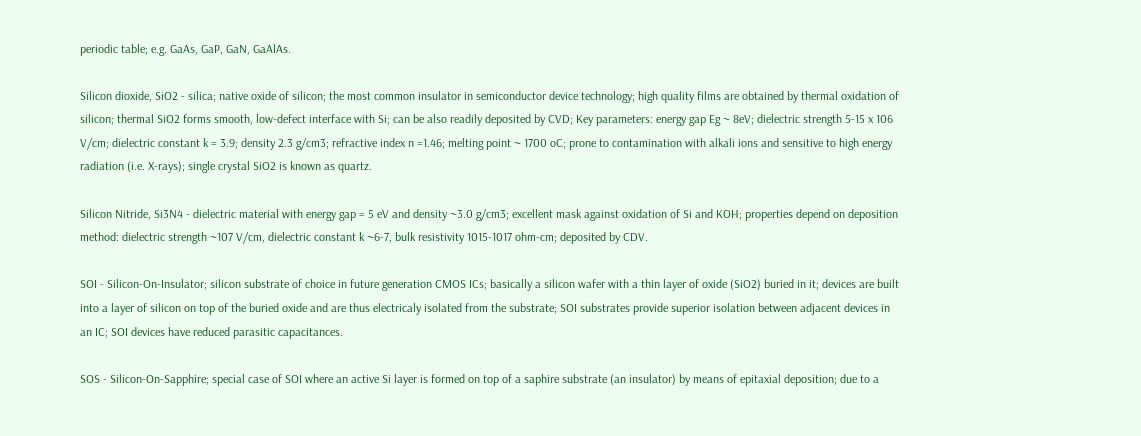periodic table; e.g. GaAs, GaP, GaN, GaAlAs.

Silicon dioxide, SiO2 - silica; native oxide of silicon; the most common insulator in semiconductor device technology; high quality films are obtained by thermal oxidation of silicon; thermal SiO2 forms smooth, low-defect interface with Si; can be also readily deposited by CVD; Key parameters: energy gap Eg ~ 8eV; dielectric strength 5-15 x 106 V/cm; dielectric constant k = 3.9; density 2.3 g/cm3; refractive index n =1.46; melting point ~ 1700 oC; prone to contamination with alkali ions and sensitive to high energy radiation (i.e. X-rays); single crystal SiO2 is known as quartz.

Silicon Nitride, Si3N4 - dielectric material with energy gap = 5 eV and density ~3.0 g/cm3; excellent mask against oxidation of Si and KOH; properties depend on deposition method: dielectric strength ~107 V/cm, dielectric constant k ~6-7, bulk resistivity 1015-1017 ohm-cm; deposited by CDV.

SOI - Silicon-On-Insulator; silicon substrate of choice in future generation CMOS ICs; basically a silicon wafer with a thin layer of oxide (SiO2) buried in it; devices are built into a layer of silicon on top of the buried oxide and are thus electricaly isolated from the substrate; SOI substrates provide superior isolation between adjacent devices in an IC; SOI devices have reduced parasitic capacitances.

SOS - Silicon-On-Sapphire; special case of SOI where an active Si layer is formed on top of a saphire substrate (an insulator) by means of epitaxial deposition; due to a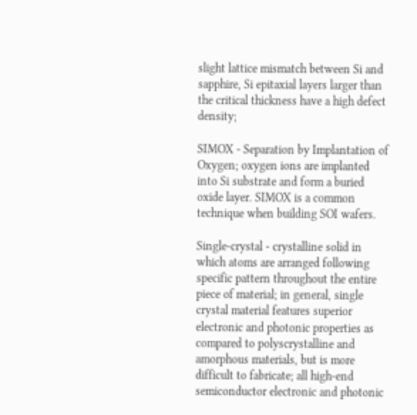slight lattice mismatch between Si and sapphire, Si epitaxial layers larger than the critical thickness have a high defect density;

SIMOX - Separation by Implantation of Oxygen; oxygen ions are implanted into Si substrate and form a buried oxide layer. SIMOX is a common technique when building SOI wafers.

Single-crystal - crystalline solid in which atoms are arranged following specific pattern throughout the entire piece of material; in general, single crystal material features superior electronic and photonic properties as compared to polyscrystalline and amorphous materials, but is more difficult to fabricate; all high-end semiconductor electronic and photonic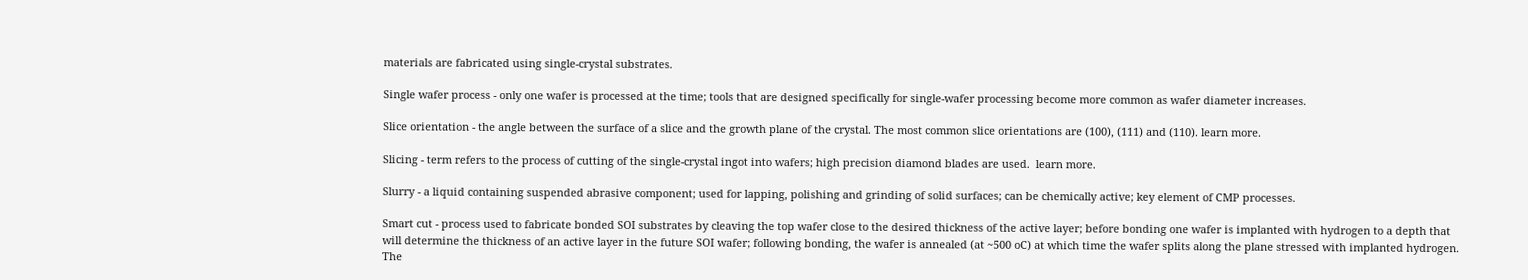materials are fabricated using single-crystal substrates.

Single wafer process - only one wafer is processed at the time; tools that are designed specifically for single-wafer processing become more common as wafer diameter increases.

Slice orientation - the angle between the surface of a slice and the growth plane of the crystal. The most common slice orientations are (100), (111) and (110). learn more.

Slicing - term refers to the process of cutting of the single-crystal ingot into wafers; high precision diamond blades are used.  learn more.

Slurry - a liquid containing suspended abrasive component; used for lapping, polishing and grinding of solid surfaces; can be chemically active; key element of CMP processes.

Smart cut - process used to fabricate bonded SOI substrates by cleaving the top wafer close to the desired thickness of the active layer; before bonding one wafer is implanted with hydrogen to a depth that will determine the thickness of an active layer in the future SOI wafer; following bonding, the wafer is annealed (at ~500 oC) at which time the wafer splits along the plane stressed with implanted hydrogen. The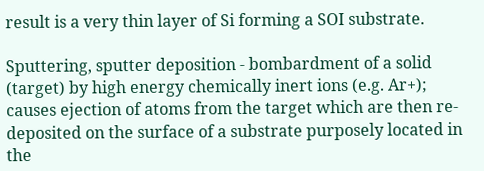result is a very thin layer of Si forming a SOI substrate.

Sputtering, sputter deposition - bombardment of a solid (target) by high energy chemically inert ions (e.g. Ar+); causes ejection of atoms from the target which are then re-deposited on the surface of a substrate purposely located in the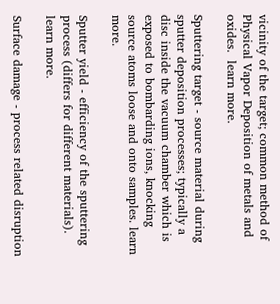vicinity of the target; common method of Physical Vapor Deposition of metals and oxides.  learn more.

Sputtering target - source material during sputter deposition processes; typically a disc inside the vacuum chamber which is exposed to bombarding ions, knocking source atoms loose and onto samples. learn more.

Sputter yield - efficiency of the sputtering process (differs for different materials). learn more.

Surface damage - process related disruption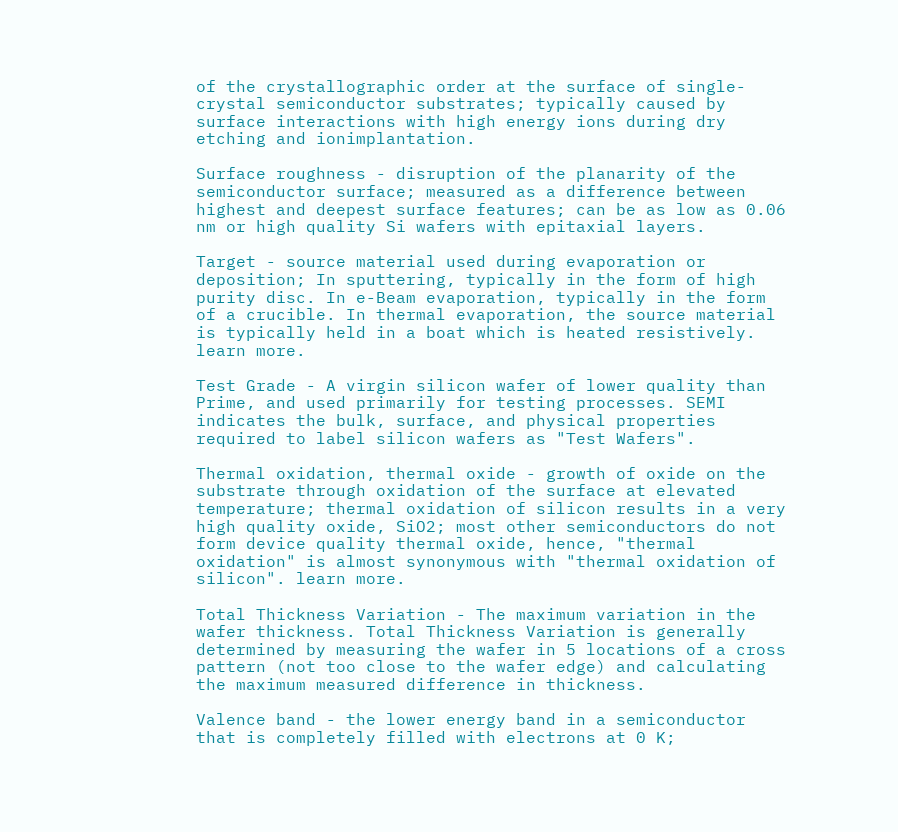of the crystallographic order at the surface of single-crystal semiconductor substrates; typically caused by surface interactions with high energy ions during dry etching and ionimplantation.

Surface roughness - disruption of the planarity of the semiconductor surface; measured as a difference between highest and deepest surface features; can be as low as 0.06 nm or high quality Si wafers with epitaxial layers.

Target - source material used during evaporation or deposition; In sputtering, typically in the form of high purity disc. In e-Beam evaporation, typically in the form of a crucible. In thermal evaporation, the source material is typically held in a boat which is heated resistively. learn more.

Test Grade - A virgin silicon wafer of lower quality than Prime, and used primarily for testing processes. SEMI indicates the bulk, surface, and physical properties required to label silicon wafers as "Test Wafers".

Thermal oxidation, thermal oxide - growth of oxide on the substrate through oxidation of the surface at elevated temperature; thermal oxidation of silicon results in a very high quality oxide, SiO2; most other semiconductors do not form device quality thermal oxide, hence, "thermal oxidation" is almost synonymous with "thermal oxidation of silicon". learn more.

Total Thickness Variation - The maximum variation in the wafer thickness. Total Thickness Variation is generally determined by measuring the wafer in 5 locations of a cross pattern (not too close to the wafer edge) and calculating the maximum measured difference in thickness.

Valence band - the lower energy band in a semiconductor that is completely filled with electrons at 0 K;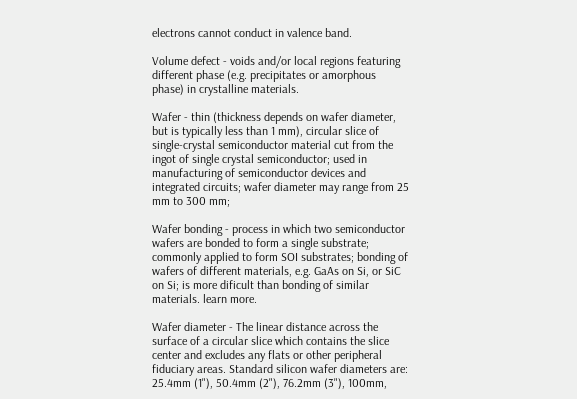electrons cannot conduct in valence band.

Volume defect - voids and/or local regions featuring different phase (e.g. precipitates or amorphous phase) in crystalline materials.

Wafer - thin (thickness depends on wafer diameter, but is typically less than 1 mm), circular slice of single-crystal semiconductor material cut from the ingot of single crystal semiconductor; used in manufacturing of semiconductor devices and integrated circuits; wafer diameter may range from 25 mm to 300 mm;

Wafer bonding - process in which two semiconductor wafers are bonded to form a single substrate; commonly applied to form SOI substrates; bonding of wafers of different materials, e.g. GaAs on Si, or SiC on Si; is more dificult than bonding of similar materials. learn more.

Wafer diameter - The linear distance across the surface of a circular slice which contains the slice center and excludes any flats or other peripheral fiduciary areas. Standard silicon wafer diameters are: 25.4mm (1"), 50.4mm (2"), 76.2mm (3"), 100mm,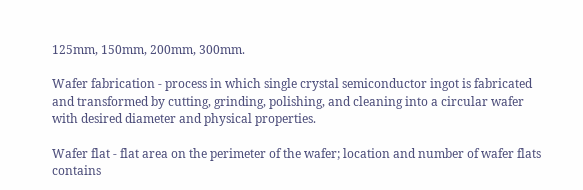125mm, 150mm, 200mm, 300mm.

Wafer fabrication - process in which single crystal semiconductor ingot is fabricated and transformed by cutting, grinding, polishing, and cleaning into a circular wafer with desired diameter and physical properties.

Wafer flat - flat area on the perimeter of the wafer; location and number of wafer flats contains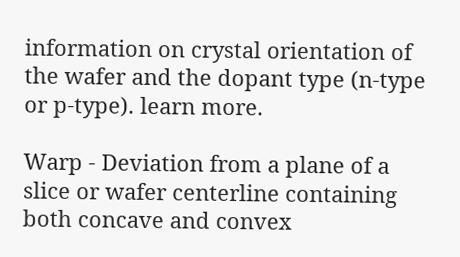information on crystal orientation of the wafer and the dopant type (n-type or p-type). learn more.

Warp - Deviation from a plane of a slice or wafer centerline containing both concave and convex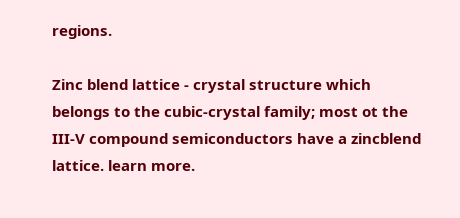regions.

Zinc blend lattice - crystal structure which belongs to the cubic-crystal family; most ot the III-V compound semiconductors have a zincblend lattice. learn more.